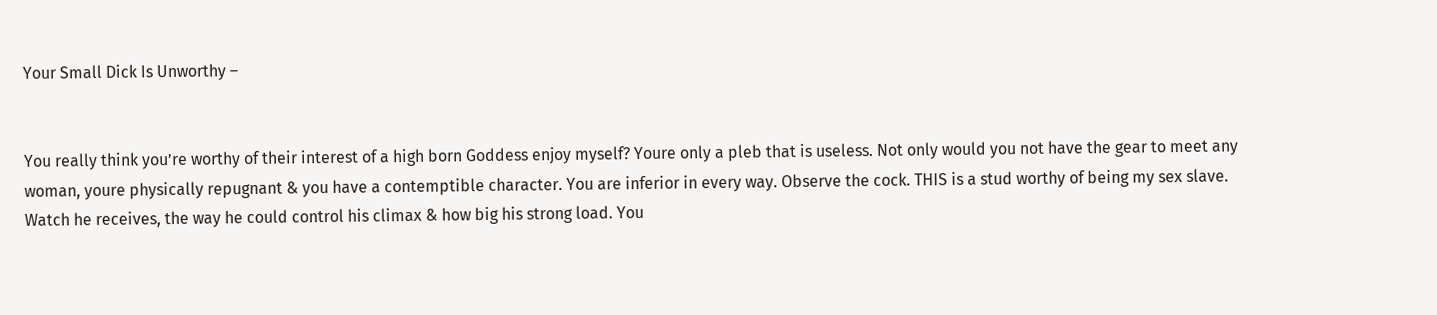Your Small Dick Is Unworthy –


You really think you’re worthy of their interest of a high born Goddess enjoy myself? Youre only a pleb that is useless. Not only would you not have the gear to meet any woman, youre physically repugnant & you have a contemptible character. You are inferior in every way. Observe the cock. THIS is a stud worthy of being my sex slave. Watch he receives, the way he could control his climax & how big his strong load. You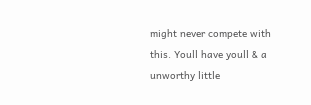might never compete with this. Youll have youll & a unworthy little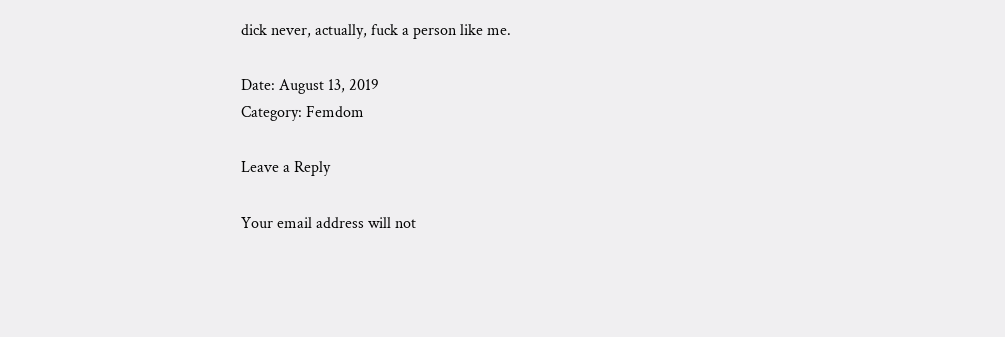dick never, actually, fuck a person like me.

Date: August 13, 2019
Category: Femdom

Leave a Reply

Your email address will not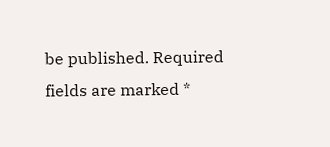be published. Required fields are marked *